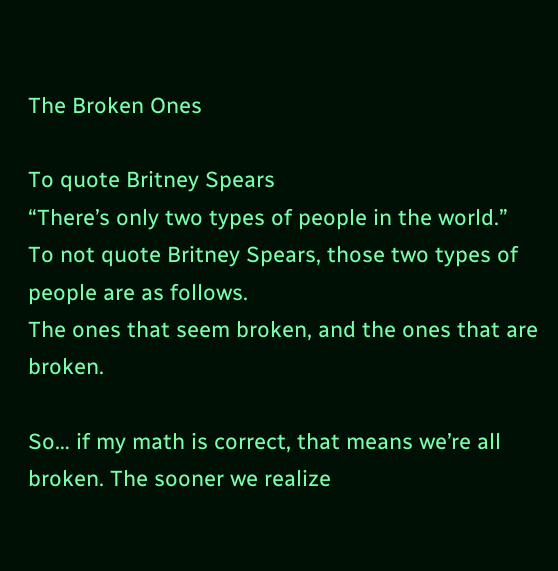The Broken Ones

To quote Britney Spears
“There’s only two types of people in the world.”
To not quote Britney Spears, those two types of people are as follows.
The ones that seem broken, and the ones that are broken.

So… if my math is correct, that means we’re all broken. The sooner we realize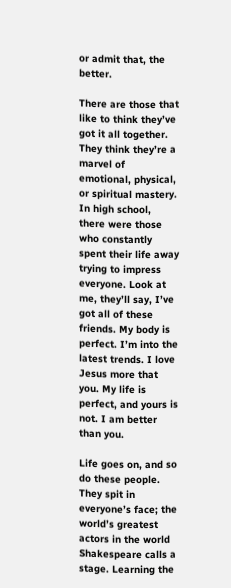or admit that, the better.

There are those that like to think they’ve got it all together. They think they’re a marvel of emotional, physical, or spiritual mastery. In high school, there were those who constantly spent their life away trying to impress everyone. Look at me, they’ll say, I’ve got all of these friends. My body is perfect. I’m into the latest trends. I love Jesus more that you. My life is perfect, and yours is not. I am better than you.

Life goes on, and so do these people. They spit in everyone’s face; the world’s greatest actors in the world Shakespeare calls a stage. Learning the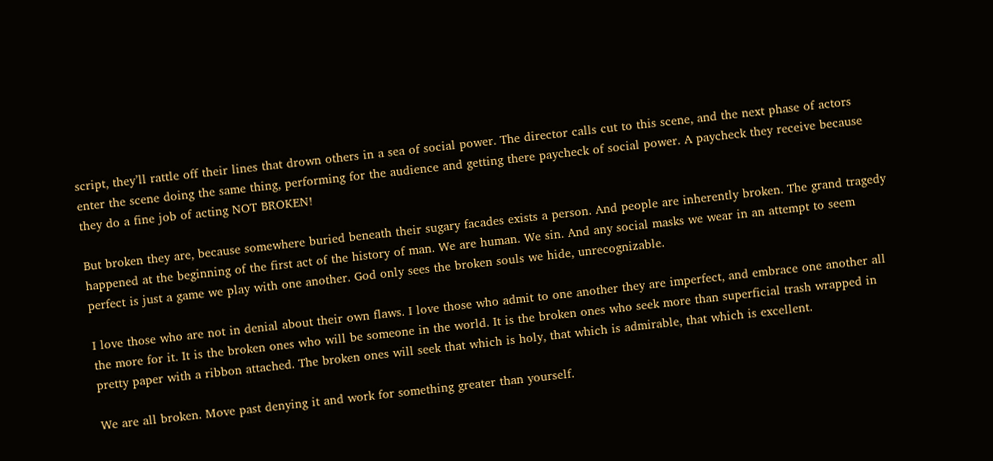script, they’ll rattle off their lines that drown others in a sea of social power. The director calls cut to this scene, and the next phase of actors enter the scene doing the same thing, performing for the audience and getting there paycheck of social power. A paycheck they receive because they do a fine job of acting NOT BROKEN!

But broken they are, because somewhere buried beneath their sugary facades exists a person. And people are inherently broken. The grand tragedy happened at the beginning of the first act of the history of man. We are human. We sin. And any social masks we wear in an attempt to seem perfect is just a game we play with one another. God only sees the broken souls we hide, unrecognizable.

I love those who are not in denial about their own flaws. I love those who admit to one another they are imperfect, and embrace one another all the more for it. It is the broken ones who will be someone in the world. It is the broken ones who seek more than superficial trash wrapped in pretty paper with a ribbon attached. The broken ones will seek that which is holy, that which is admirable, that which is excellent.

We are all broken. Move past denying it and work for something greater than yourself.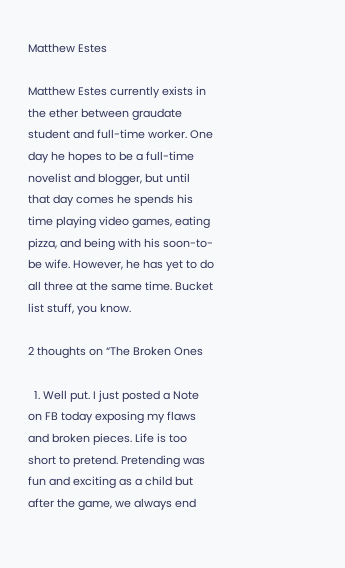Matthew Estes

Matthew Estes currently exists in the ether between graudate student and full-time worker. One day he hopes to be a full-time novelist and blogger, but until that day comes he spends his time playing video games, eating pizza, and being with his soon-to-be wife. However, he has yet to do all three at the same time. Bucket list stuff, you know.

2 thoughts on “The Broken Ones

  1. Well put. I just posted a Note on FB today exposing my flaws and broken pieces. Life is too short to pretend. Pretending was fun and exciting as a child but after the game, we always end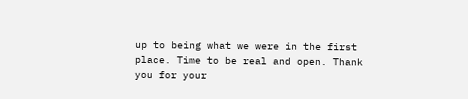up to being what we were in the first place. Time to be real and open. Thank you for your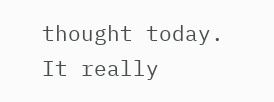thought today. It really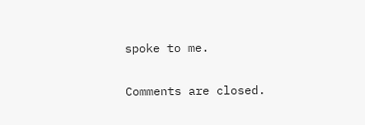spoke to me.

Comments are closed.